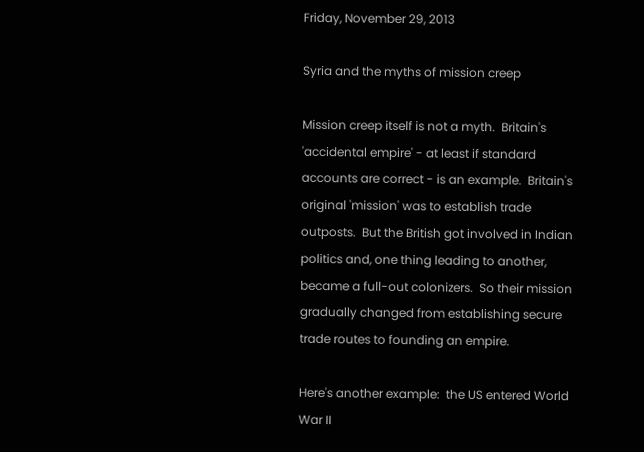Friday, November 29, 2013

Syria and the myths of mission creep

Mission creep itself is not a myth.  Britain's 'accidental empire' - at least if standard accounts are correct - is an example.  Britain's original 'mission' was to establish trade outposts.  But the British got involved in Indian politics and, one thing leading to another, became a full-out colonizers.  So their mission gradually changed from establishing secure trade routes to founding an empire.

Here's another example:  the US entered World War II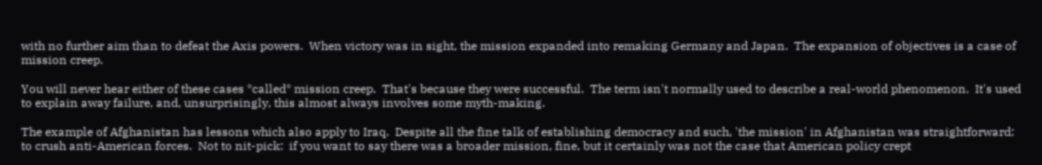with no further aim than to defeat the Axis powers.  When victory was in sight, the mission expanded into remaking Germany and Japan.  The expansion of objectives is a case of mission creep.

You will never hear either of these cases *called* mission creep.  That's because they were successful.  The term isn't normally used to describe a real-world phenomenon.  It's used to explain away failure, and, unsurprisingly, this almost always involves some myth-making.

The example of Afghanistan has lessons which also apply to Iraq.  Despite all the fine talk of establishing democracy and such, 'the mission' in Afghanistan was straightforward:  to crush anti-American forces.  Not to nit-pick:  if you want to say there was a broader mission, fine, but it certainly was not the case that American policy crept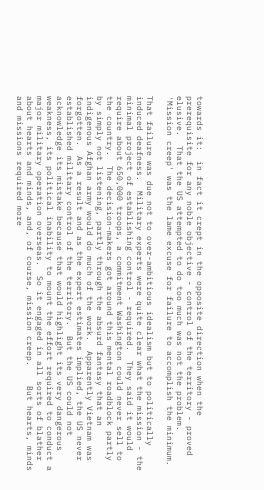towards it:  in fact it crept in the opposite direction when the prerequisite for any noble objective - control of the territory - proved elusive.  That the US attempted to do too much was not the problem.  'Mission creep' was the lame excuse for failure to accomplish the minimum.

That failure was due not to over-ambitious idealism but to politically induced deafness.  Military experts were quite clear what the mission - the minimal project of establishing control - required.  They said it would require about 650,000 troops, a commitment Washington could never sell to the country.  The decision-makers got around this mental roadblock partly by simply not listening, partly through the absurd fantasy that an indigenous Afghan army would do much of the work.  Apparently Vietnam was forgotten.  As a result and as the expert estimates implied, the US never established military control of the territory.  But the US could not acknowledge its mistake because that would highlight its very dangerous weakness, its political inability to mount the effort required to conduct a major military operation overseas.  So it engaged in all sorts of blather about hearts and minds, and, of course, mission creep.    But hearts, minds and missions required more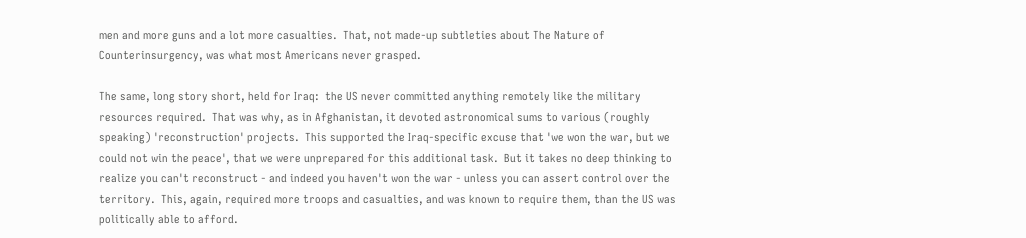men and more guns and a lot more casualties.  That, not made-up subtleties about The Nature of Counterinsurgency, was what most Americans never grasped.

The same, long story short, held for Iraq:  the US never committed anything remotely like the military resources required.  That was why, as in Afghanistan, it devoted astronomical sums to various (roughly speaking) 'reconstruction' projects.  This supported the Iraq-specific excuse that 'we won the war, but we could not win the peace', that we were unprepared for this additional task.  But it takes no deep thinking to realize you can't reconstruct - and indeed you haven't won the war - unless you can assert control over the territory.  This, again, required more troops and casualties, and was known to require them, than the US was politically able to afford.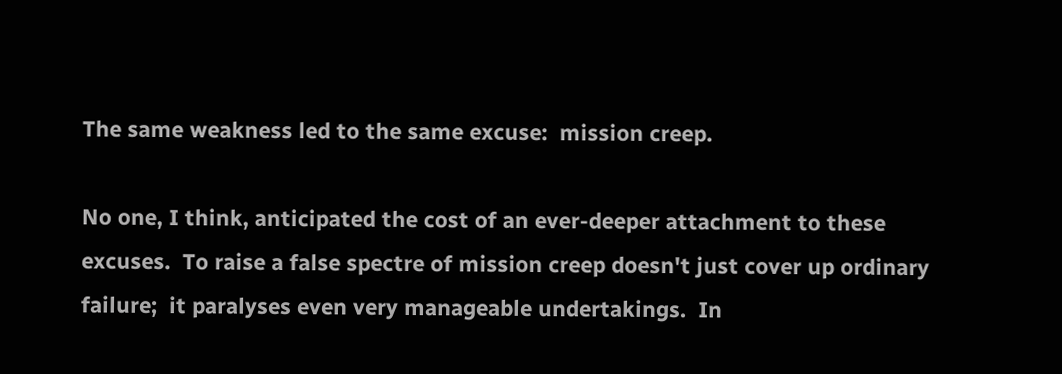The same weakness led to the same excuse:  mission creep.

No one, I think, anticipated the cost of an ever-deeper attachment to these excuses.  To raise a false spectre of mission creep doesn't just cover up ordinary failure;  it paralyses even very manageable undertakings.  In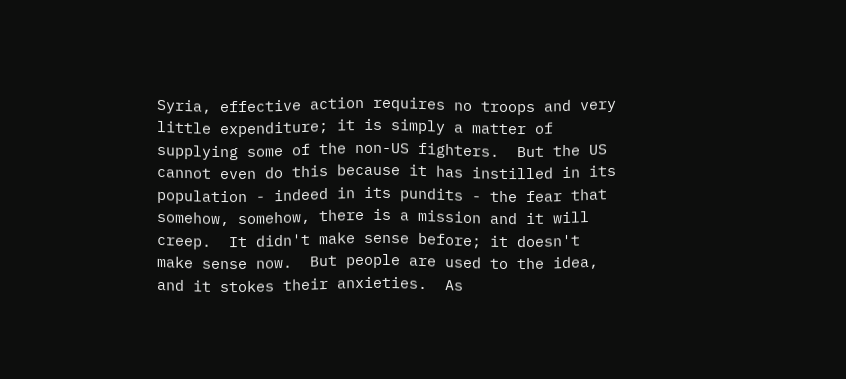Syria, effective action requires no troops and very little expenditure; it is simply a matter of supplying some of the non-US fighters.  But the US cannot even do this because it has instilled in its population - indeed in its pundits - the fear that somehow, somehow, there is a mission and it will creep.  It didn't make sense before; it doesn't make sense now.  But people are used to the idea, and it stokes their anxieties.  As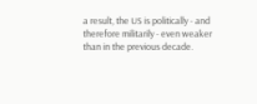a result, the US is politically - and therefore militarily - even weaker than in the previous decade.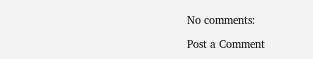No comments:

Post a Comment